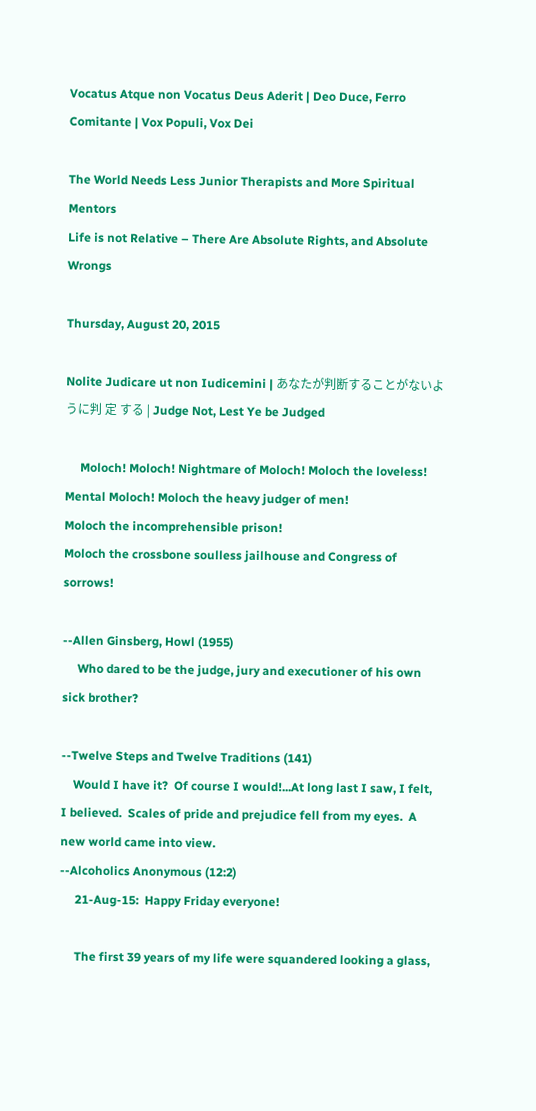Vocatus Atque non Vocatus Deus Aderit | Deo Duce, Ferro Comitante | Vox Populi, Vox Dei

The World Needs Less Junior Therapists and More Spiritual Mentors
Life is not Relative – There Are Absolute Rights, and Absolute Wrongs

Thursday, August 20, 2015

Nolite Judicare ut non Iudicemini | あなたが判断することがないように判 定 する | Judge Not, Lest Ye be Judged

     Moloch! Moloch! Nightmare of Moloch! Moloch the loveless! Mental Moloch! Moloch the heavy judger of men!
Moloch the incomprehensible prison!
Moloch the crossbone soulless jailhouse and Congress of sorrows!

--Allen Ginsberg, Howl (1955)
     Who dared to be the judge, jury and executioner of his own sick brother?

--Twelve Steps and Twelve Traditions (141)
    Would I have it?  Of course I would!...At long last I saw, I felt, I believed.  Scales of pride and prejudice fell from my eyes.  A new world came into view.
--Alcoholics Anonymous (12:2)
     21-Aug-15:  Happy Friday everyone!

     The first 39 years of my life were squandered looking a glass,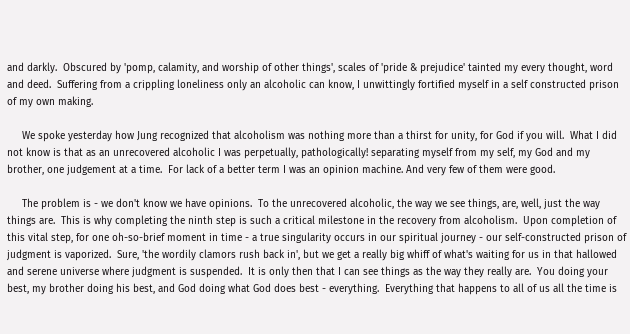and darkly.  Obscured by 'pomp, calamity, and worship of other things', scales of 'pride & prejudice' tainted my every thought, word and deed.  Suffering from a crippling loneliness only an alcoholic can know, I unwittingly fortified myself in a self constructed prison of my own making.

     We spoke yesterday how Jung recognized that alcoholism was nothing more than a thirst for unity, for God if you will.  What I did not know is that as an unrecovered alcoholic I was perpetually, pathologically! separating myself from my self, my God and my brother, one judgement at a time.  For lack of a better term I was an opinion machine. And very few of them were good.

     The problem is - we don't know we have opinions.  To the unrecovered alcoholic, the way we see things, are, well, just the way things are.  This is why completing the ninth step is such a critical milestone in the recovery from alcoholism.  Upon completion of this vital step, for one oh-so-brief moment in time - a true singularity occurs in our spiritual journey - our self-constructed prison of judgment is vaporized.  Sure, 'the wordily clamors rush back in', but we get a really big whiff of what's waiting for us in that hallowed and serene universe where judgment is suspended.  It is only then that I can see things as the way they really are.  You doing your best, my brother doing his best, and God doing what God does best - everything.  Everything that happens to all of us all the time is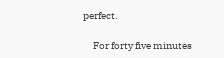perfect.

     For forty five minutes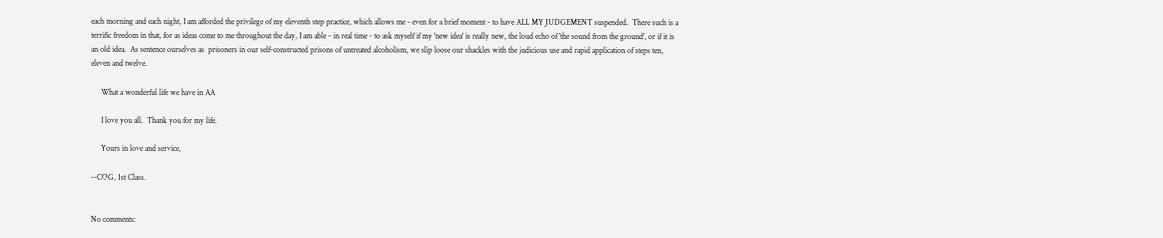each morning and each night, I am afforded the privilege of my eleventh step practice, which allows me - even for a brief moment - to have ALL MY JUDGEMENT suspended.  There such is a terrific freedom in that, for as ideas come to me throughout the day, I am able - in real time - to ask myself if my 'new idea' is really new, the loud echo of 'the sound from the ground', or if it is an old idea.  As sentence ourselves as  prisoners in our self-constructed prisons of untreated alcoholism, we slip loose our shackles with the judicious use and rapid application of steps ten, eleven and twelve.

     What a wonderful life we have in AA

     I love you all.  Thank you for my life.

     Yours in love and service,

--COG, 1st Class.


No comments: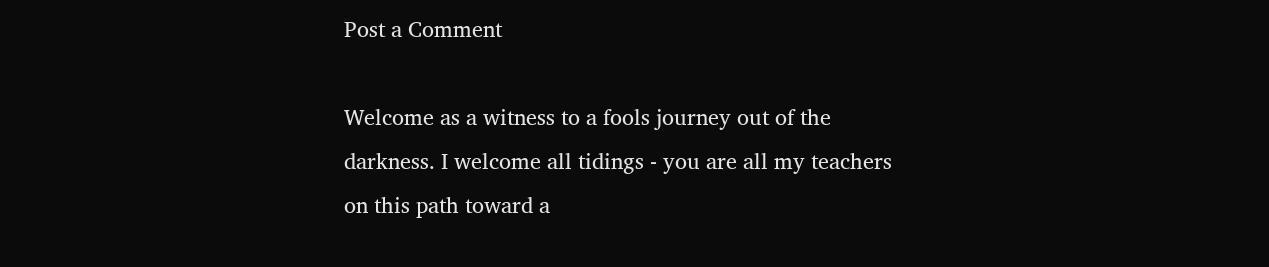Post a Comment

Welcome as a witness to a fools journey out of the darkness. I welcome all tidings - you are all my teachers on this path toward a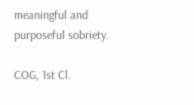meaningful and purposeful sobriety.

COG, 1st Cl.